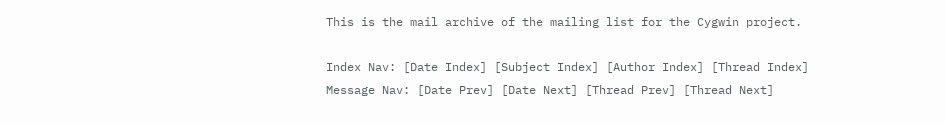This is the mail archive of the mailing list for the Cygwin project.

Index Nav: [Date Index] [Subject Index] [Author Index] [Thread Index]
Message Nav: [Date Prev] [Date Next] [Thread Prev] [Thread Next]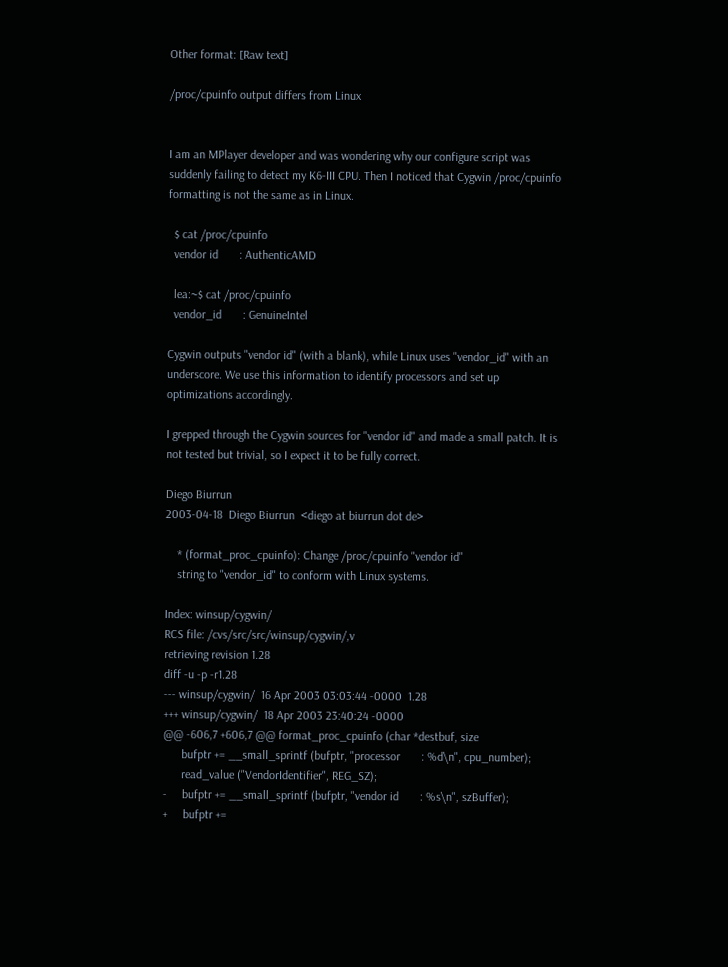Other format: [Raw text]

/proc/cpuinfo output differs from Linux


I am an MPlayer developer and was wondering why our configure script was suddenly failing to detect my K6-III CPU. Then I noticed that Cygwin /proc/cpuinfo formatting is not the same as in Linux.

  $ cat /proc/cpuinfo
  vendor id       : AuthenticAMD

  lea:~$ cat /proc/cpuinfo
  vendor_id       : GenuineIntel

Cygwin outputs "vendor id" (with a blank), while Linux uses "vendor_id" with an underscore. We use this information to identify processors and set up optimizations accordingly.

I grepped through the Cygwin sources for "vendor id" and made a small patch. It is not tested but trivial, so I expect it to be fully correct.

Diego Biurrun
2003-04-18  Diego Biurrun  <diego at biurrun dot de>

    * (format_proc_cpuinfo): Change /proc/cpuinfo "vendor id"
    string to "vendor_id" to conform with Linux systems.

Index: winsup/cygwin/
RCS file: /cvs/src/src/winsup/cygwin/,v
retrieving revision 1.28
diff -u -p -r1.28
--- winsup/cygwin/  16 Apr 2003 03:03:44 -0000  1.28
+++ winsup/cygwin/  18 Apr 2003 23:40:24 -0000
@@ -606,7 +606,7 @@ format_proc_cpuinfo (char *destbuf, size
      bufptr += __small_sprintf (bufptr, "processor       : %d\n", cpu_number);
      read_value ("VendorIdentifier", REG_SZ);
-     bufptr += __small_sprintf (bufptr, "vendor id       : %s\n", szBuffer);
+     bufptr +=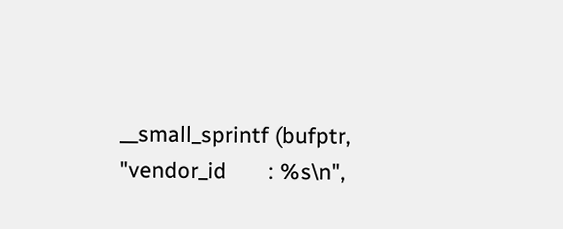__small_sprintf (bufptr, "vendor_id       : %s\n",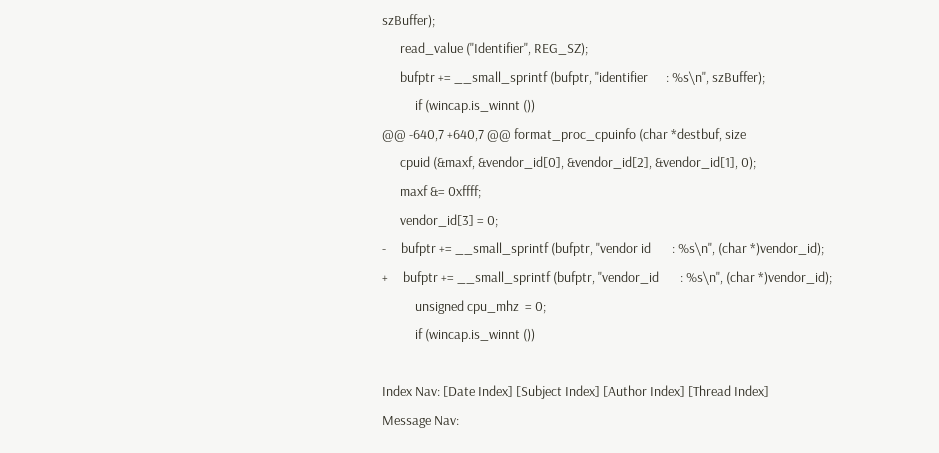szBuffer);
      read_value ("Identifier", REG_SZ);
      bufptr += __small_sprintf (bufptr, "identifier      : %s\n", szBuffer);
           if (wincap.is_winnt ())
@@ -640,7 +640,7 @@ format_proc_cpuinfo (char *destbuf, size
      cpuid (&maxf, &vendor_id[0], &vendor_id[2], &vendor_id[1], 0);
      maxf &= 0xffff;
      vendor_id[3] = 0;
-     bufptr += __small_sprintf (bufptr, "vendor id       : %s\n", (char *)vendor_id);
+     bufptr += __small_sprintf (bufptr, "vendor_id       : %s\n", (char *)vendor_id);
           unsigned cpu_mhz  = 0;
           if (wincap.is_winnt ())

Index Nav: [Date Index] [Subject Index] [Author Index] [Thread Index]
Message Nav: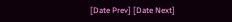[Date Prev] [Date Next]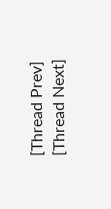[Thread Prev] [Thread Next]